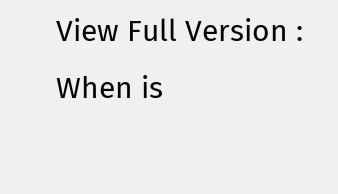View Full Version : When is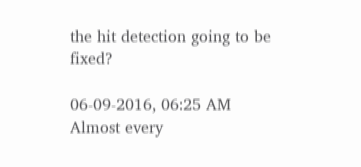the hit detection going to be fixed?

06-09-2016, 06:25 AM
Almost every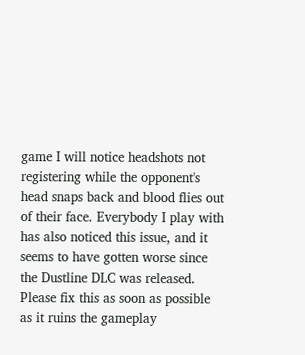game I will notice headshots not registering while the opponent's head snaps back and blood flies out of their face. Everybody I play with has also noticed this issue, and it seems to have gotten worse since the Dustline DLC was released. Please fix this as soon as possible as it ruins the gameplay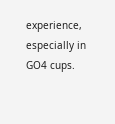experience, especially in GO4 cups.